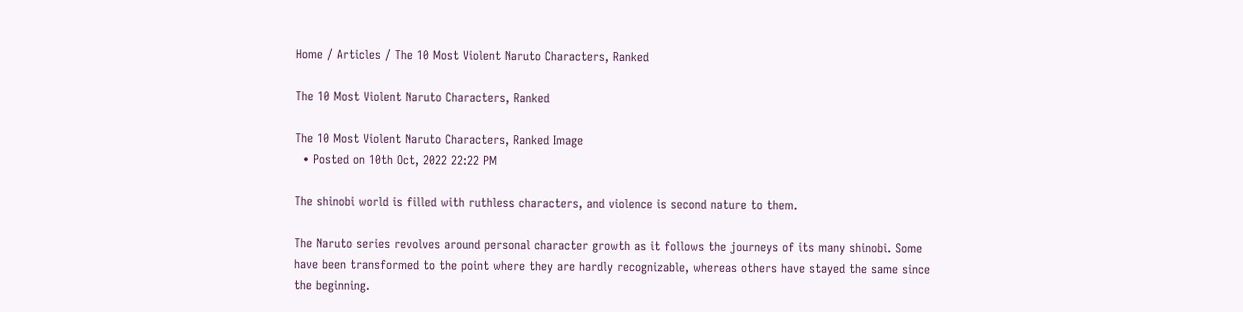Home / Articles / The 10 Most Violent Naruto Characters, Ranked

The 10 Most Violent Naruto Characters, Ranked

The 10 Most Violent Naruto Characters, Ranked Image
  • Posted on 10th Oct, 2022 22:22 PM

The shinobi world is filled with ruthless characters, and violence is second nature to them.

The Naruto series revolves around personal character growth as it follows the journeys of its many shinobi. Some have been transformed to the point where they are hardly recognizable, whereas others have stayed the same since the beginning.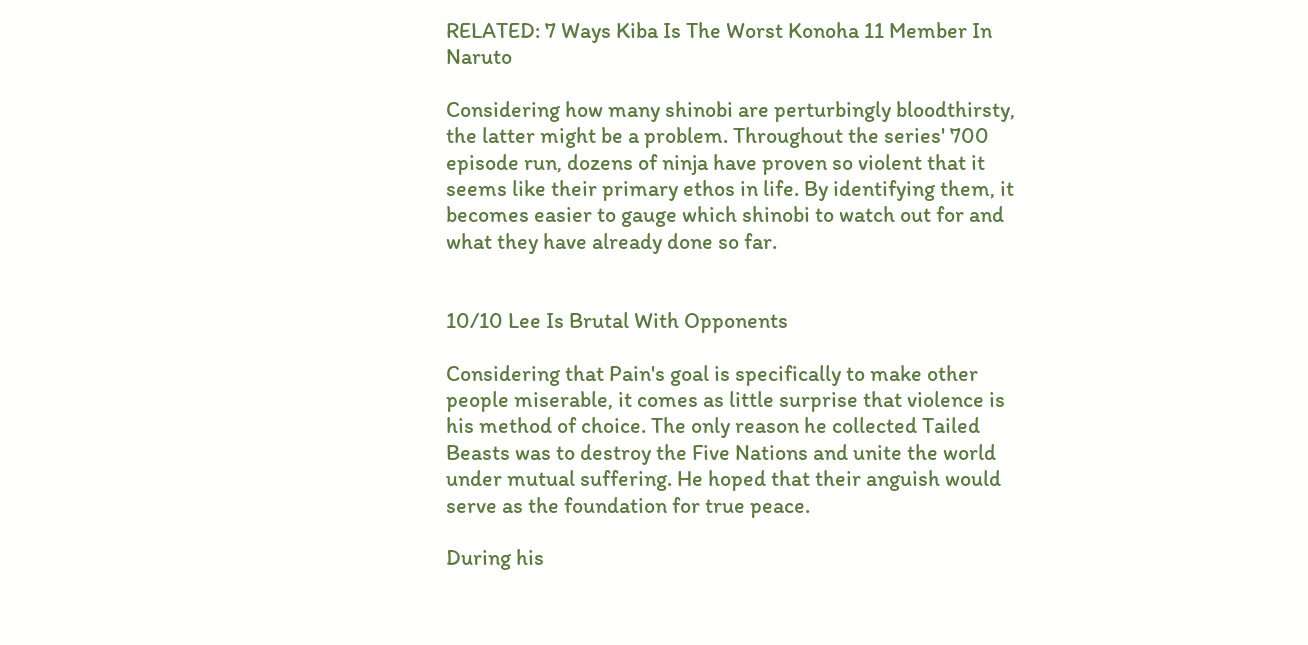RELATED: 7 Ways Kiba Is The Worst Konoha 11 Member In Naruto

Considering how many shinobi are perturbingly bloodthirsty, the latter might be a problem. Throughout the series' 700 episode run, dozens of ninja have proven so violent that it seems like their primary ethos in life. By identifying them, it becomes easier to gauge which shinobi to watch out for and what they have already done so far.


10/10 Lee Is Brutal With Opponents

Considering that Pain's goal is specifically to make other people miserable, it comes as little surprise that violence is his method of choice. The only reason he collected Tailed Beasts was to destroy the Five Nations and unite the world under mutual suffering. He hoped that their anguish would serve as the foundation for true peace.

During his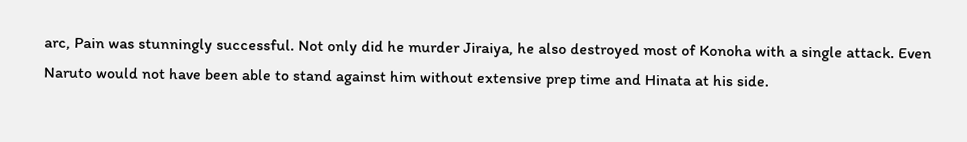arc, Pain was stunningly successful. Not only did he murder Jiraiya, he also destroyed most of Konoha with a single attack. Even Naruto would not have been able to stand against him without extensive prep time and Hinata at his side.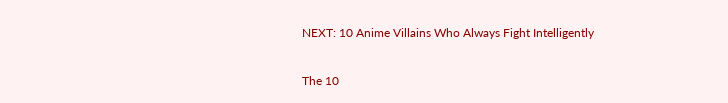NEXT: 10 Anime Villains Who Always Fight Intelligently

The 10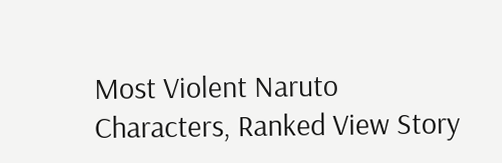Most Violent Naruto Characters, Ranked View Story